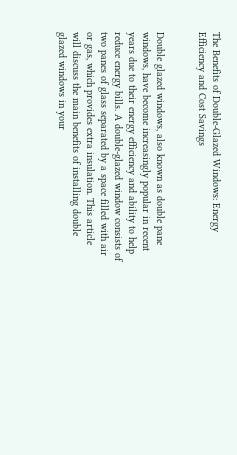The Benefits of Double-Glazed Windows: Energy Efficiency and Cost Savings


Double glazed windows, also known as double pane windows, have become increasingly popular in recent years due to their energy efficiency and ability to help reduce energy bills. A double-glazed window consists of two panes of glass separated by a space filled with air or gas, which provides extra insulation. This article will discuss the main benefits of installing double glazed windows in your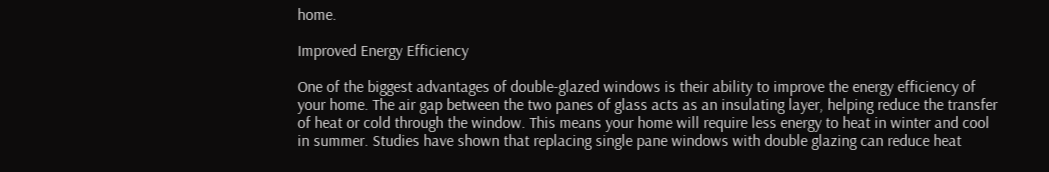home.

Improved Energy Efficiency

One of the biggest advantages of double-glazed windows is their ability to improve the energy efficiency of your home. The air gap between the two panes of glass acts as an insulating layer, helping reduce the transfer of heat or cold through the window. This means your home will require less energy to heat in winter and cool in summer. Studies have shown that replacing single pane windows with double glazing can reduce heat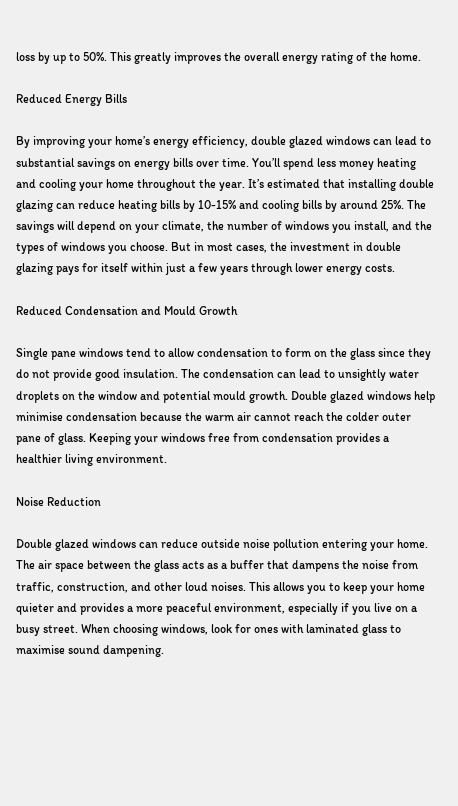loss by up to 50%. This greatly improves the overall energy rating of the home.

Reduced Energy Bills

By improving your home’s energy efficiency, double glazed windows can lead to substantial savings on energy bills over time. You’ll spend less money heating and cooling your home throughout the year. It’s estimated that installing double glazing can reduce heating bills by 10-15% and cooling bills by around 25%. The savings will depend on your climate, the number of windows you install, and the types of windows you choose. But in most cases, the investment in double glazing pays for itself within just a few years through lower energy costs.

Reduced Condensation and Mould Growth

Single pane windows tend to allow condensation to form on the glass since they do not provide good insulation. The condensation can lead to unsightly water droplets on the window and potential mould growth. Double glazed windows help minimise condensation because the warm air cannot reach the colder outer pane of glass. Keeping your windows free from condensation provides a healthier living environment.

Noise Reduction

Double glazed windows can reduce outside noise pollution entering your home. The air space between the glass acts as a buffer that dampens the noise from traffic, construction, and other loud noises. This allows you to keep your home quieter and provides a more peaceful environment, especially if you live on a busy street. When choosing windows, look for ones with laminated glass to maximise sound dampening.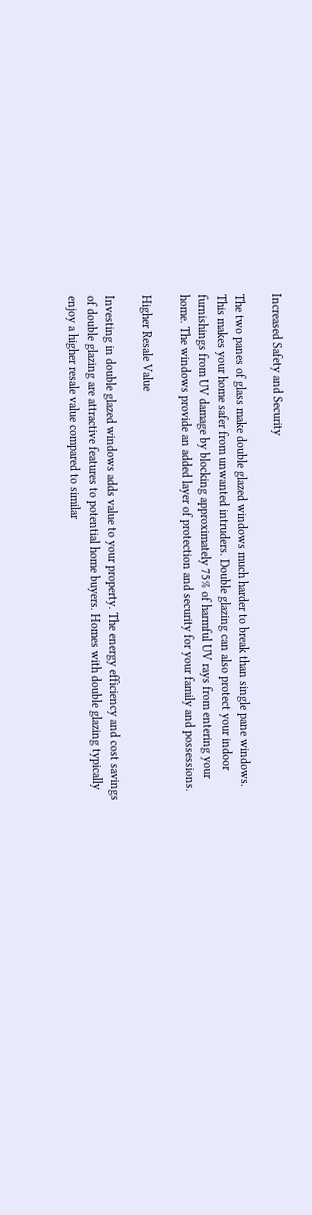Increased Safety and Security

The two panes of glass make double glazed windows much harder to break than single pane windows. This makes your home safer from unwanted intruders. Double glazing can also protect your indoor furnishings from UV damage by blocking approximately 75% of harmful UV rays from entering your home. The windows provide an added layer of protection and security for your family and possessions.

Higher Resale Value

Investing in double glazed windows adds value to your property. The energy efficiency and cost savings of double glazing are attractive features to potential home buyers. Homes with double glazing typically enjoy a higher resale value compared to similar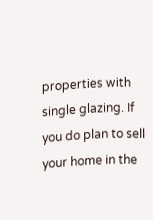properties with single glazing. If you do plan to sell your home in the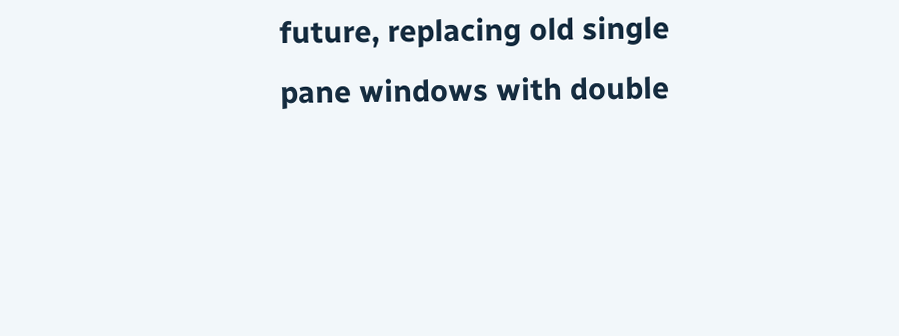future, replacing old single pane windows with double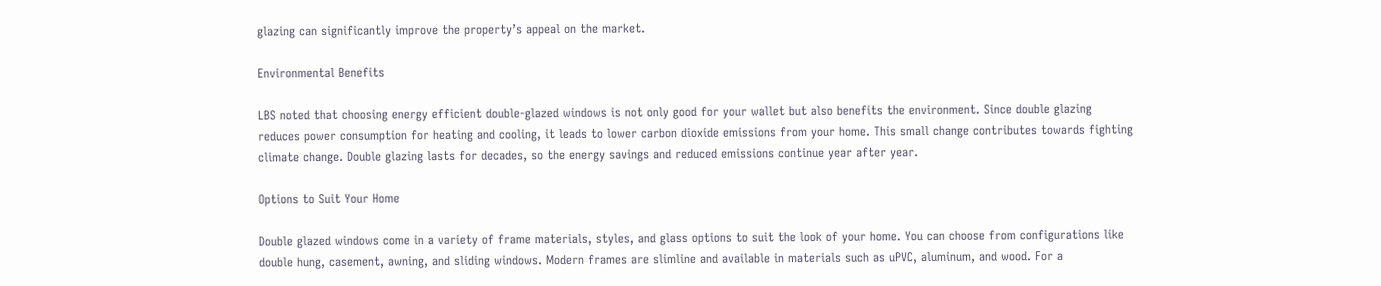glazing can significantly improve the property’s appeal on the market.

Environmental Benefits

LBS noted that choosing energy efficient double-glazed windows is not only good for your wallet but also benefits the environment. Since double glazing reduces power consumption for heating and cooling, it leads to lower carbon dioxide emissions from your home. This small change contributes towards fighting climate change. Double glazing lasts for decades, so the energy savings and reduced emissions continue year after year.

Options to Suit Your Home

Double glazed windows come in a variety of frame materials, styles, and glass options to suit the look of your home. You can choose from configurations like double hung, casement, awning, and sliding windows. Modern frames are slimline and available in materials such as uPVC, aluminum, and wood. For a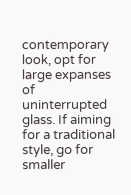contemporary look, opt for large expanses of uninterrupted glass. If aiming for a traditional style, go for smaller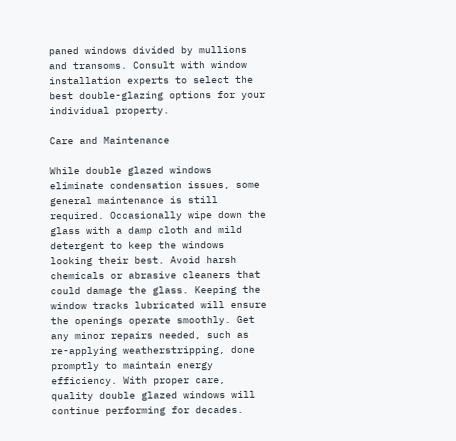paned windows divided by mullions and transoms. Consult with window installation experts to select the best double-glazing options for your individual property.

Care and Maintenance

While double glazed windows eliminate condensation issues, some general maintenance is still required. Occasionally wipe down the glass with a damp cloth and mild detergent to keep the windows looking their best. Avoid harsh chemicals or abrasive cleaners that could damage the glass. Keeping the window tracks lubricated will ensure the openings operate smoothly. Get any minor repairs needed, such as re-applying weatherstripping, done promptly to maintain energy efficiency. With proper care, quality double glazed windows will continue performing for decades.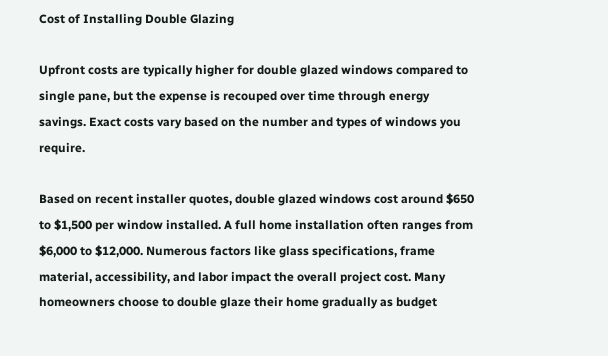Cost of Installing Double Glazing

Upfront costs are typically higher for double glazed windows compared to single pane, but the expense is recouped over time through energy savings. Exact costs vary based on the number and types of windows you require.

Based on recent installer quotes, double glazed windows cost around $650 to $1,500 per window installed. A full home installation often ranges from $6,000 to $12,000. Numerous factors like glass specifications, frame material, accessibility, and labor impact the overall project cost. Many homeowners choose to double glaze their home gradually as budget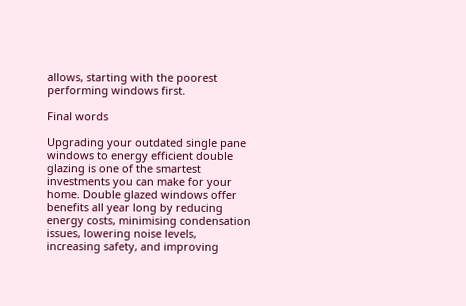allows, starting with the poorest performing windows first.

Final words

Upgrading your outdated single pane windows to energy efficient double glazing is one of the smartest investments you can make for your home. Double glazed windows offer benefits all year long by reducing energy costs, minimising condensation issues, lowering noise levels, increasing safety, and improving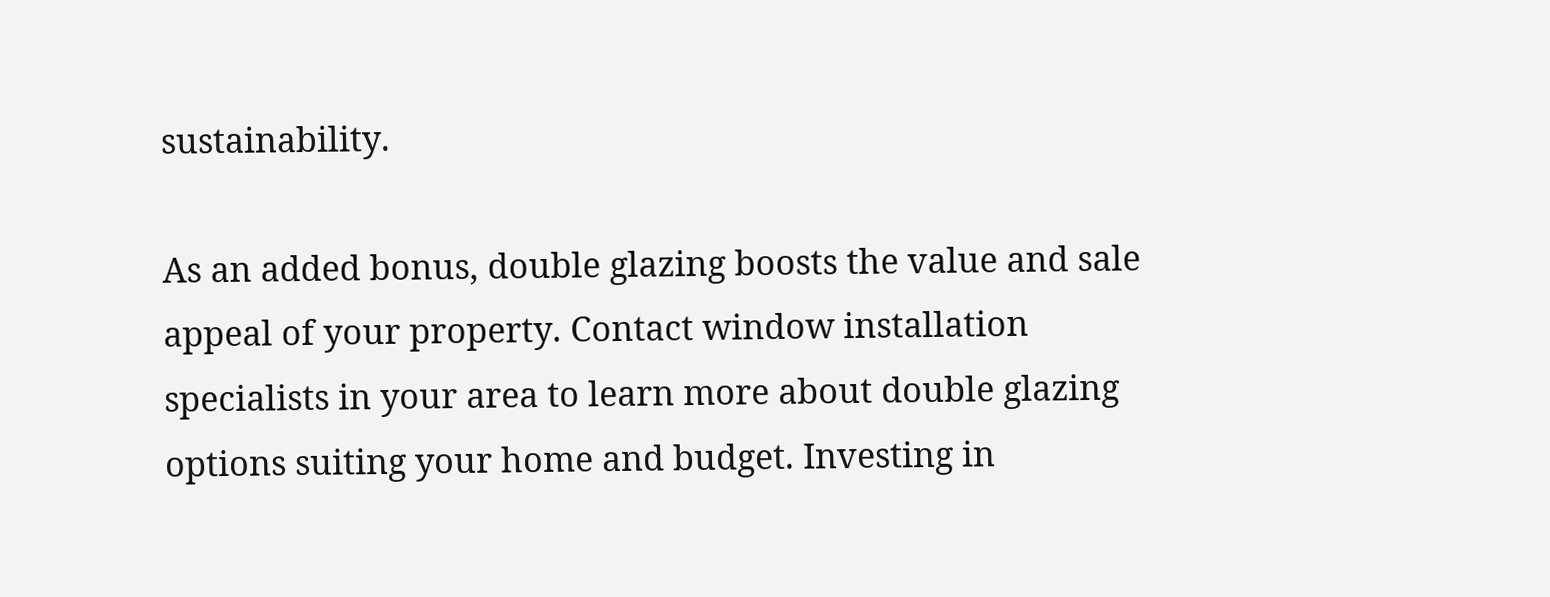sustainability.

As an added bonus, double glazing boosts the value and sale appeal of your property. Contact window installation specialists in your area to learn more about double glazing options suiting your home and budget. Investing in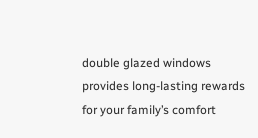double glazed windows provides long-lasting rewards for your family’s comfort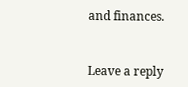and finances.


Leave a reply